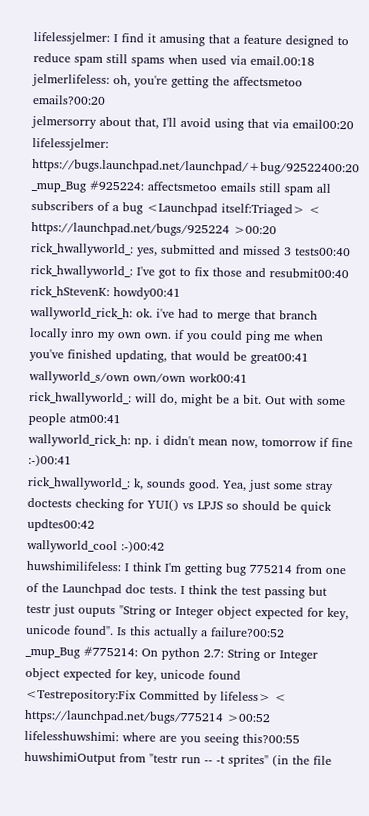lifelessjelmer: I find it amusing that a feature designed to reduce spam still spams when used via email.00:18
jelmerlifeless: oh, you're getting the affectsmetoo emails?00:20
jelmersorry about that, I'll avoid using that via email00:20
lifelessjelmer: https://bugs.launchpad.net/launchpad/+bug/92522400:20
_mup_Bug #925224: affectsmetoo emails still spam all subscribers of a bug <Launchpad itself:Triaged> < https://launchpad.net/bugs/925224 >00:20
rick_hwallyworld_: yes, submitted and missed 3 tests00:40
rick_hwallyworld_: I've got to fix those and resubmit00:40
rick_hStevenK: howdy00:41
wallyworld_rick_h: ok. i've had to merge that branch locally inro my own own. if you could ping me when you've finished updating, that would be great00:41
wallyworld_s/own own/own work00:41
rick_hwallyworld_: will do, might be a bit. Out with some people atm00:41
wallyworld_rick_h: np. i didn't mean now, tomorrow if fine :-)00:41
rick_hwallyworld_: k, sounds good. Yea, just some stray doctests checking for YUI() vs LPJS so should be quick updtes00:42
wallyworld_cool :-)00:42
huwshimilifeless: I think I'm getting bug 775214 from one of the Launchpad doc tests. I think the test passing but testr just ouputs "String or Integer object expected for key, unicode found". Is this actually a failure?00:52
_mup_Bug #775214: On python 2.7: String or Integer object expected for key, unicode found <Testrepository:Fix Committed by lifeless> < https://launchpad.net/bugs/775214 >00:52
lifelesshuwshimi: where are you seeing this?00:55
huwshimiOutput from "testr run -- -t sprites" (in the file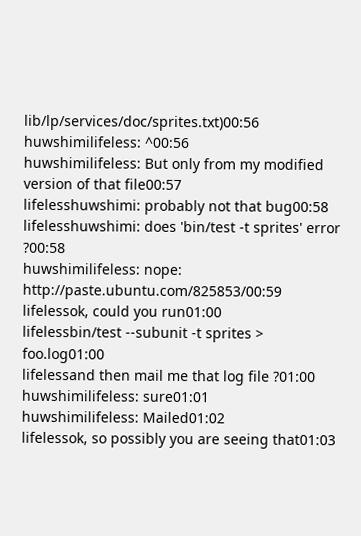lib/lp/services/doc/sprites.txt)00:56
huwshimilifeless: ^00:56
huwshimilifeless: But only from my modified version of that file00:57
lifelesshuwshimi: probably not that bug00:58
lifelesshuwshimi: does 'bin/test -t sprites' error ?00:58
huwshimilifeless: nope: http://paste.ubuntu.com/825853/00:59
lifelessok, could you run01:00
lifelessbin/test --subunit -t sprites > foo.log01:00
lifelessand then mail me that log file ?01:00
huwshimilifeless: sure01:01
huwshimilifeless: Mailed01:02
lifelessok, so possibly you are seeing that01:03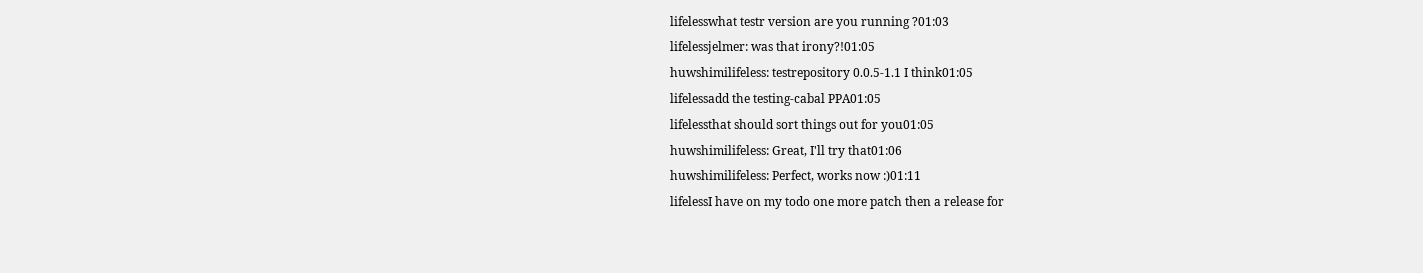lifelesswhat testr version are you running ?01:03
lifelessjelmer: was that irony?!01:05
huwshimilifeless: testrepository 0.0.5-1.1 I think01:05
lifelessadd the testing-cabal PPA01:05
lifelessthat should sort things out for you01:05
huwshimilifeless: Great, I'll try that01:06
huwshimilifeless: Perfect, works now :)01:11
lifelessI have on my todo one more patch then a release for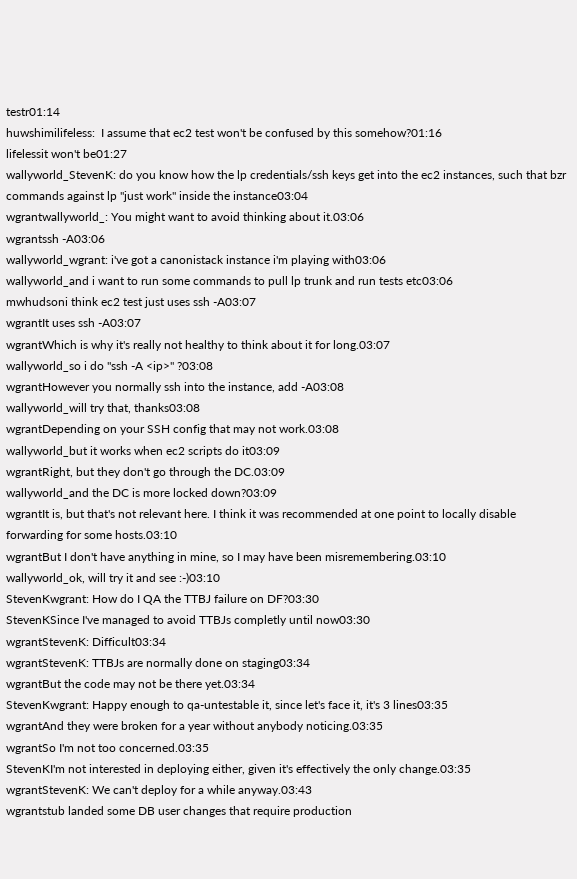testr01:14
huwshimilifeless:  I assume that ec2 test won't be confused by this somehow?01:16
lifelessit won't be01:27
wallyworld_StevenK: do you know how the lp credentials/ssh keys get into the ec2 instances, such that bzr commands against lp "just work" inside the instance03:04
wgrantwallyworld_: You might want to avoid thinking about it.03:06
wgrantssh -A03:06
wallyworld_wgrant: i've got a canonistack instance i'm playing with03:06
wallyworld_and i want to run some commands to pull lp trunk and run tests etc03:06
mwhudsoni think ec2 test just uses ssh -A03:07
wgrantIt uses ssh -A03:07
wgrantWhich is why it's really not healthy to think about it for long.03:07
wallyworld_so i do "ssh -A <ip>" ?03:08
wgrantHowever you normally ssh into the instance, add -A03:08
wallyworld_will try that, thanks03:08
wgrantDepending on your SSH config that may not work.03:08
wallyworld_but it works when ec2 scripts do it03:09
wgrantRight, but they don't go through the DC.03:09
wallyworld_and the DC is more locked down?03:09
wgrantIt is, but that's not relevant here. I think it was recommended at one point to locally disable forwarding for some hosts.03:10
wgrantBut I don't have anything in mine, so I may have been misremembering.03:10
wallyworld_ok, will try it and see :-)03:10
StevenKwgrant: How do I QA the TTBJ failure on DF?03:30
StevenKSince I've managed to avoid TTBJs completly until now03:30
wgrantStevenK: Difficult03:34
wgrantStevenK: TTBJs are normally done on staging03:34
wgrantBut the code may not be there yet.03:34
StevenKwgrant: Happy enough to qa-untestable it, since let's face it, it's 3 lines03:35
wgrantAnd they were broken for a year without anybody noticing.03:35
wgrantSo I'm not too concerned.03:35
StevenKI'm not interested in deploying either, given it's effectively the only change.03:35
wgrantStevenK: We can't deploy for a while anyway.03:43
wgrantstub landed some DB user changes that require production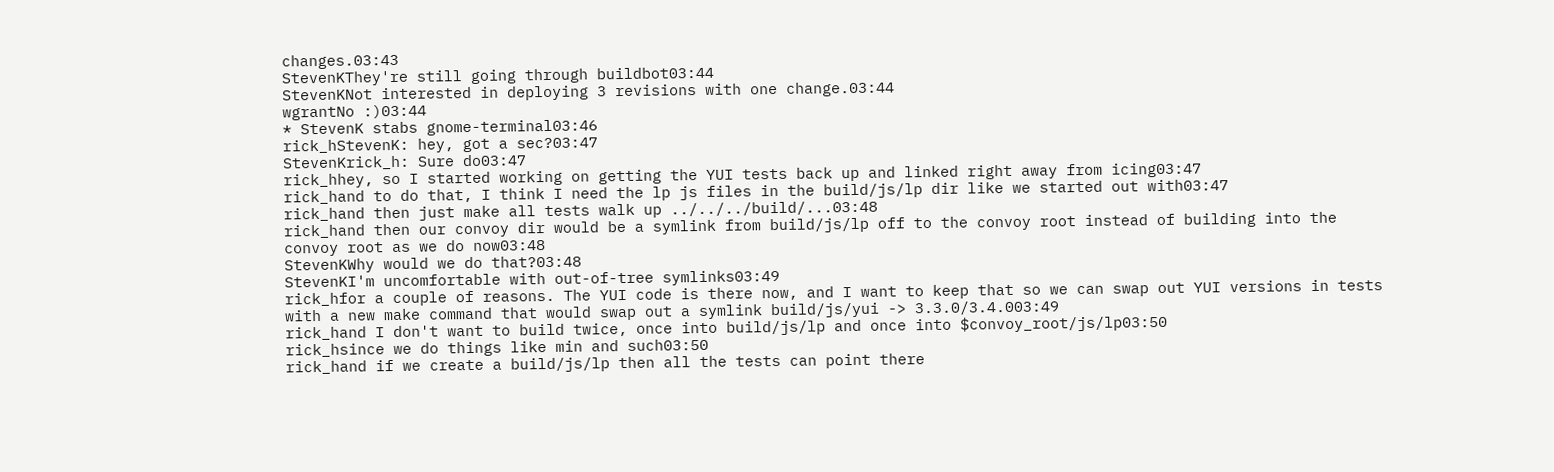changes.03:43
StevenKThey're still going through buildbot03:44
StevenKNot interested in deploying 3 revisions with one change.03:44
wgrantNo :)03:44
* StevenK stabs gnome-terminal03:46
rick_hStevenK: hey, got a sec?03:47
StevenKrick_h: Sure do03:47
rick_hhey, so I started working on getting the YUI tests back up and linked right away from icing03:47
rick_hand to do that, I think I need the lp js files in the build/js/lp dir like we started out with03:47
rick_hand then just make all tests walk up ../../../build/...03:48
rick_hand then our convoy dir would be a symlink from build/js/lp off to the convoy root instead of building into the convoy root as we do now03:48
StevenKWhy would we do that?03:48
StevenKI'm uncomfortable with out-of-tree symlinks03:49
rick_hfor a couple of reasons. The YUI code is there now, and I want to keep that so we can swap out YUI versions in tests with a new make command that would swap out a symlink build/js/yui -> 3.3.0/3.4.003:49
rick_hand I don't want to build twice, once into build/js/lp and once into $convoy_root/js/lp03:50
rick_hsince we do things like min and such03:50
rick_hand if we create a build/js/lp then all the tests can point there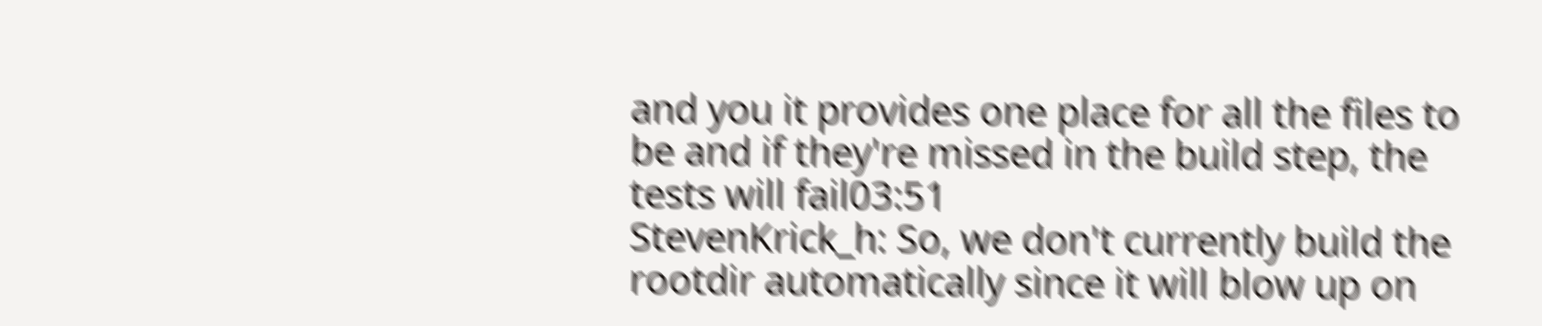and you it provides one place for all the files to be and if they're missed in the build step, the tests will fail03:51
StevenKrick_h: So, we don't currently build the rootdir automatically since it will blow up on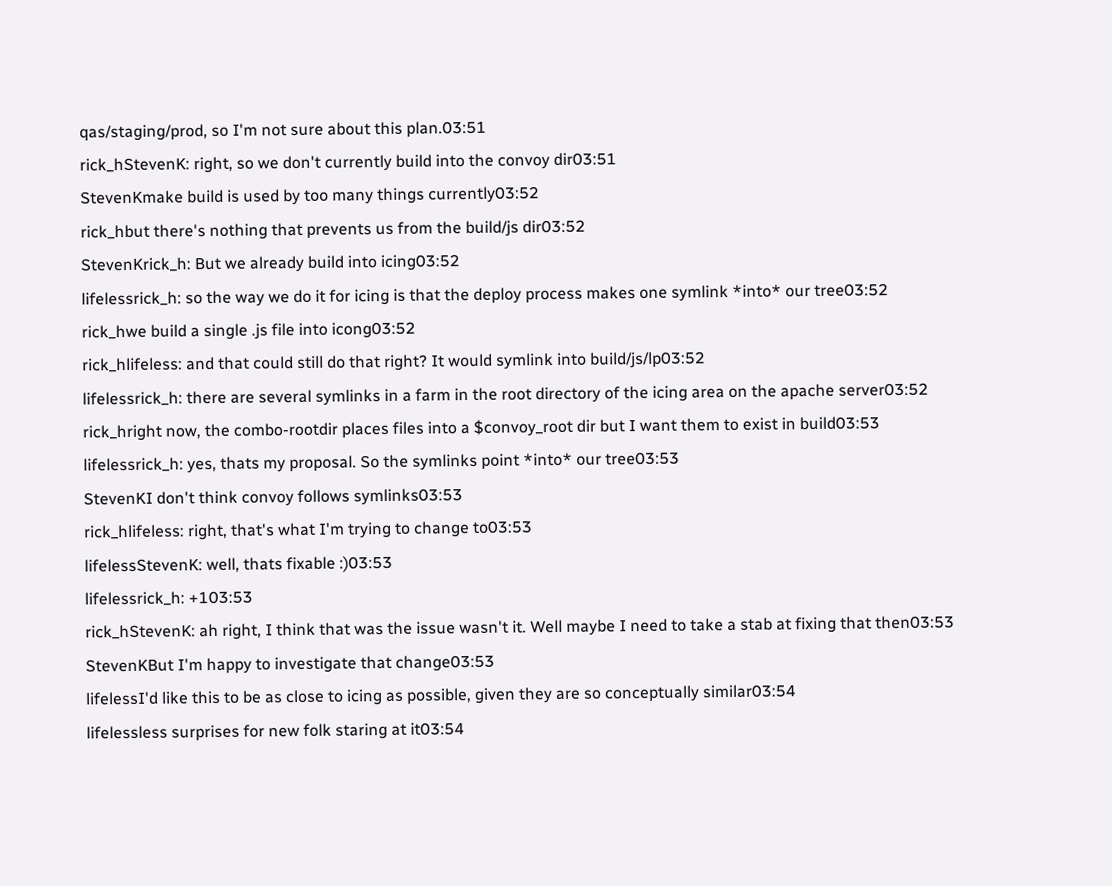qas/staging/prod, so I'm not sure about this plan.03:51
rick_hStevenK: right, so we don't currently build into the convoy dir03:51
StevenKmake build is used by too many things currently03:52
rick_hbut there's nothing that prevents us from the build/js dir03:52
StevenKrick_h: But we already build into icing03:52
lifelessrick_h: so the way we do it for icing is that the deploy process makes one symlink *into* our tree03:52
rick_hwe build a single .js file into icong03:52
rick_hlifeless: and that could still do that right? It would symlink into build/js/lp03:52
lifelessrick_h: there are several symlinks in a farm in the root directory of the icing area on the apache server03:52
rick_hright now, the combo-rootdir places files into a $convoy_root dir but I want them to exist in build03:53
lifelessrick_h: yes, thats my proposal. So the symlinks point *into* our tree03:53
StevenKI don't think convoy follows symlinks03:53
rick_hlifeless: right, that's what I'm trying to change to03:53
lifelessStevenK: well, thats fixable :)03:53
lifelessrick_h: +103:53
rick_hStevenK: ah right, I think that was the issue wasn't it. Well maybe I need to take a stab at fixing that then03:53
StevenKBut I'm happy to investigate that change03:53
lifelessI'd like this to be as close to icing as possible, given they are so conceptually similar03:54
lifelessless surprises for new folk staring at it03:54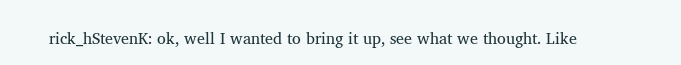rick_hStevenK: ok, well I wanted to bring it up, see what we thought. Like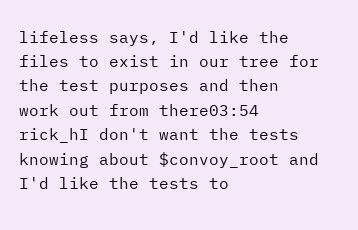lifeless says, I'd like the files to exist in our tree for the test purposes and then work out from there03:54
rick_hI don't want the tests knowing about $convoy_root and I'd like the tests to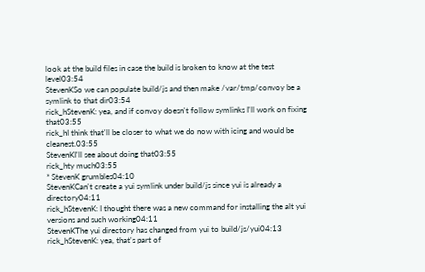look at the build files in case the build is broken to know at the test level03:54
StevenKSo we can populate build/js and then make /var/tmp/convoy be a symlink to that dir03:54
rick_hStevenK: yea, and if convoy doesn't follow symlinks I'll work on fixing that03:55
rick_hI think that'll be closer to what we do now with icing and would be cleanest.03:55
StevenKI'll see about doing that03:55
rick_hty much03:55
* StevenK grumbles04:10
StevenKCan't create a yui symlink under build/js since yui is already a directory04:11
rick_hStevenK: I thought there was a new command for installing the alt yui versions and such working04:11
StevenKThe yui directory has changed from yui to build/js/yui04:13
rick_hStevenK: yea, that's part of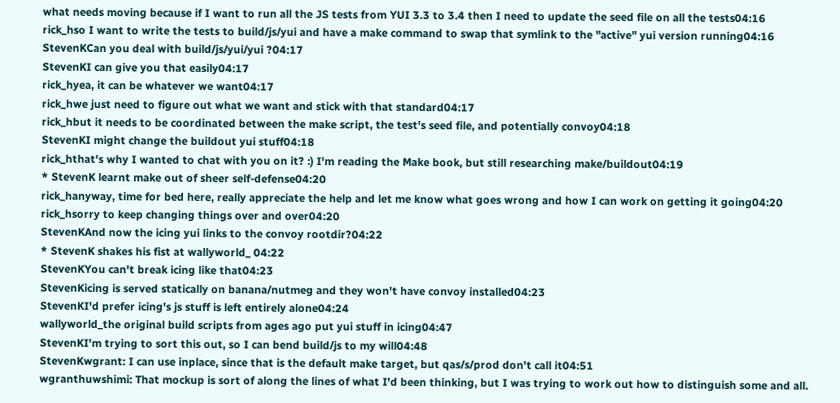what needs moving because if I want to run all the JS tests from YUI 3.3 to 3.4 then I need to update the seed file on all the tests04:16
rick_hso I want to write the tests to build/js/yui and have a make command to swap that symlink to the "active" yui version running04:16
StevenKCan you deal with build/js/yui/yui ?04:17
StevenKI can give you that easily04:17
rick_hyea, it can be whatever we want04:17
rick_hwe just need to figure out what we want and stick with that standard04:17
rick_hbut it needs to be coordinated between the make script, the test's seed file, and potentially convoy04:18
StevenKI might change the buildout yui stuff04:18
rick_hthat's why I wanted to chat with you on it? :) I'm reading the Make book, but still researching make/buildout04:19
* StevenK learnt make out of sheer self-defense04:20
rick_hanyway, time for bed here, really appreciate the help and let me know what goes wrong and how I can work on getting it going04:20
rick_hsorry to keep changing things over and over04:20
StevenKAnd now the icing yui links to the convoy rootdir?04:22
* StevenK shakes his fist at wallyworld_ 04:22
StevenKYou can't break icing like that04:23
StevenKicing is served statically on banana/nutmeg and they won't have convoy installed04:23
StevenKI'd prefer icing's js stuff is left entirely alone04:24
wallyworld_the original build scripts from ages ago put yui stuff in icing04:47
StevenKI'm trying to sort this out, so I can bend build/js to my will04:48
StevenKwgrant: I can use inplace, since that is the default make target, but qas/s/prod don't call it04:51
wgranthuwshimi: That mockup is sort of along the lines of what I'd been thinking, but I was trying to work out how to distinguish some and all.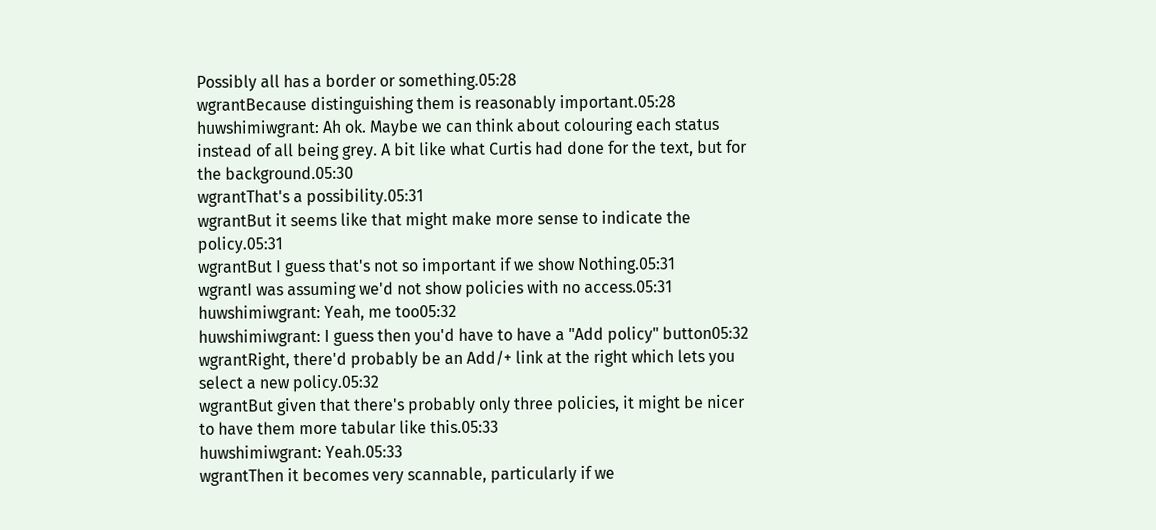Possibly all has a border or something.05:28
wgrantBecause distinguishing them is reasonably important.05:28
huwshimiwgrant: Ah ok. Maybe we can think about colouring each status instead of all being grey. A bit like what Curtis had done for the text, but for the background.05:30
wgrantThat's a possibility.05:31
wgrantBut it seems like that might make more sense to indicate the policy.05:31
wgrantBut I guess that's not so important if we show Nothing.05:31
wgrantI was assuming we'd not show policies with no access.05:31
huwshimiwgrant: Yeah, me too05:32
huwshimiwgrant: I guess then you'd have to have a "Add policy" button05:32
wgrantRight, there'd probably be an Add/+ link at the right which lets you select a new policy.05:32
wgrantBut given that there's probably only three policies, it might be nicer to have them more tabular like this.05:33
huwshimiwgrant: Yeah.05:33
wgrantThen it becomes very scannable, particularly if we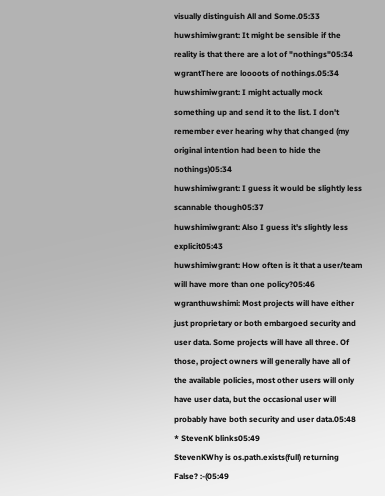visually distinguish All and Some.05:33
huwshimiwgrant: It might be sensible if the reality is that there are a lot of "nothings"05:34
wgrantThere are loooots of nothings.05:34
huwshimiwgrant: I might actually mock something up and send it to the list. I don't remember ever hearing why that changed (my original intention had been to hide the nothings)05:34
huwshimiwgrant: I guess it would be slightly less scannable though05:37
huwshimiwgrant: Also I guess it's slightly less explicit05:43
huwshimiwgrant: How often is it that a user/team will have more than one policy?05:46
wgranthuwshimi: Most projects will have either just proprietary or both embargoed security and user data. Some projects will have all three. Of those, project owners will generally have all of the available policies, most other users will only have user data, but the occasional user will probably have both security and user data.05:48
* StevenK blinks05:49
StevenKWhy is os.path.exists(full) returning False? :-(05:49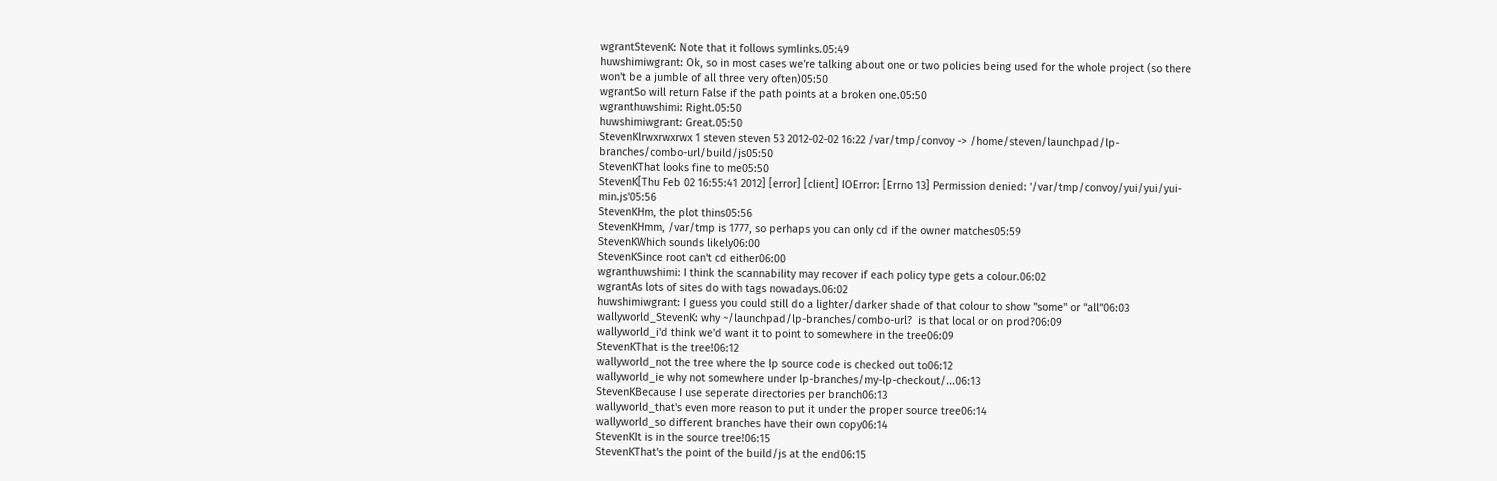wgrantStevenK: Note that it follows symlinks.05:49
huwshimiwgrant: Ok, so in most cases we're talking about one or two policies being used for the whole project (so there won't be a jumble of all three very often)05:50
wgrantSo will return False if the path points at a broken one.05:50
wgranthuwshimi: Right.05:50
huwshimiwgrant: Great.05:50
StevenKlrwxrwxrwx 1 steven steven 53 2012-02-02 16:22 /var/tmp/convoy -> /home/steven/launchpad/lp-branches/combo-url/build/js05:50
StevenKThat looks fine to me05:50
StevenK[Thu Feb 02 16:55:41 2012] [error] [client] IOError: [Errno 13] Permission denied: '/var/tmp/convoy/yui/yui/yui-min.js'05:56
StevenKHm, the plot thins05:56
StevenKHmm, /var/tmp is 1777, so perhaps you can only cd if the owner matches05:59
StevenKWhich sounds likely06:00
StevenKSince root can't cd either06:00
wgranthuwshimi: I think the scannability may recover if each policy type gets a colour.06:02
wgrantAs lots of sites do with tags nowadays.06:02
huwshimiwgrant: I guess you could still do a lighter/darker shade of that colour to show "some" or "all"06:03
wallyworld_StevenK: why ~/launchpad/lp-branches/combo-url?  is that local or on prod?06:09
wallyworld_i'd think we'd want it to point to somewhere in the tree06:09
StevenKThat is the tree!06:12
wallyworld_not the tree where the lp source code is checked out to06:12
wallyworld_ie why not somewhere under lp-branches/my-lp-checkout/...06:13
StevenKBecause I use seperate directories per branch06:13
wallyworld_that's even more reason to put it under the proper source tree06:14
wallyworld_so different branches have their own copy06:14
StevenKIt is in the source tree!06:15
StevenKThat's the point of the build/js at the end06:15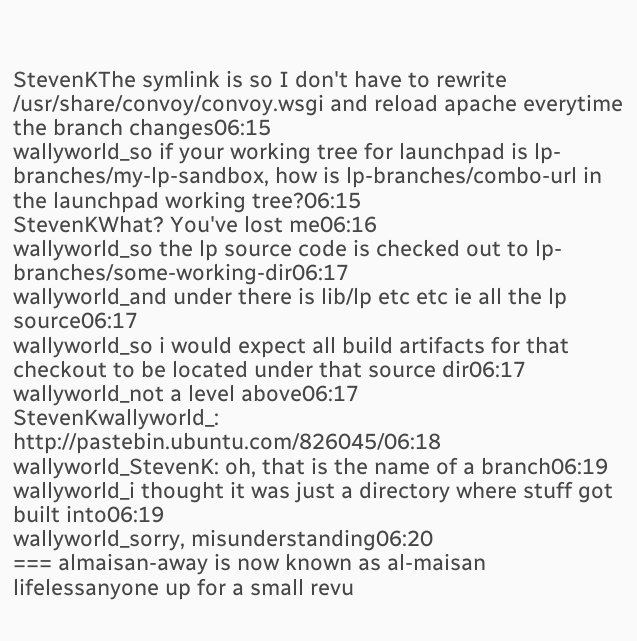StevenKThe symlink is so I don't have to rewrite /usr/share/convoy/convoy.wsgi and reload apache everytime the branch changes06:15
wallyworld_so if your working tree for launchpad is lp-branches/my-lp-sandbox, how is lp-branches/combo-url in the launchpad working tree?06:15
StevenKWhat? You've lost me06:16
wallyworld_so the lp source code is checked out to lp-branches/some-working-dir06:17
wallyworld_and under there is lib/lp etc etc ie all the lp source06:17
wallyworld_so i would expect all build artifacts for that checkout to be located under that source dir06:17
wallyworld_not a level above06:17
StevenKwallyworld_: http://pastebin.ubuntu.com/826045/06:18
wallyworld_StevenK: oh, that is the name of a branch06:19
wallyworld_i thought it was just a directory where stuff got built into06:19
wallyworld_sorry, misunderstanding06:20
=== almaisan-away is now known as al-maisan
lifelessanyone up for a small revu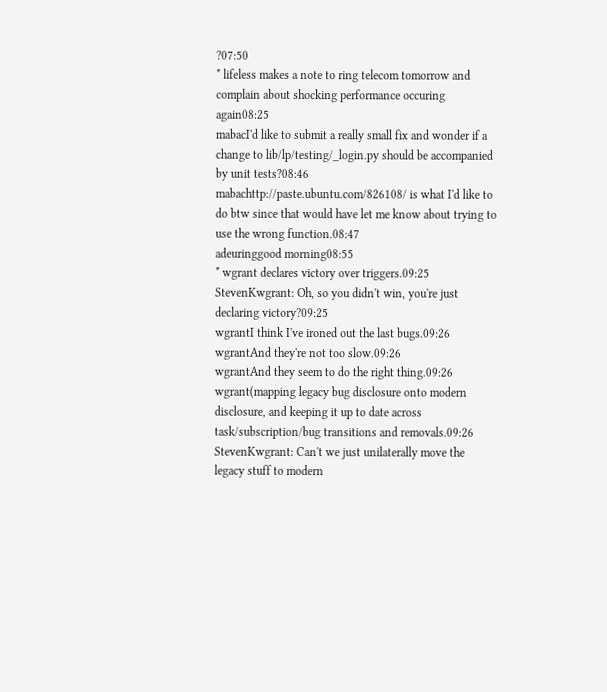?07:50
* lifeless makes a note to ring telecom tomorrow and complain about shocking performance occuring again08:25
mabacI'd like to submit a really small fix and wonder if a change to lib/lp/testing/_login.py should be accompanied by unit tests?08:46
mabachttp://paste.ubuntu.com/826108/ is what I'd like to do btw since that would have let me know about trying to use the wrong function.08:47
adeuringgood morning08:55
* wgrant declares victory over triggers.09:25
StevenKwgrant: Oh, so you didn't win, you're just declaring victory?09:25
wgrantI think I've ironed out the last bugs.09:26
wgrantAnd they're not too slow.09:26
wgrantAnd they seem to do the right thing.09:26
wgrant(mapping legacy bug disclosure onto modern disclosure, and keeping it up to date across task/subscription/bug transitions and removals.09:26
StevenKwgrant: Can't we just unilaterally move the legacy stuff to modern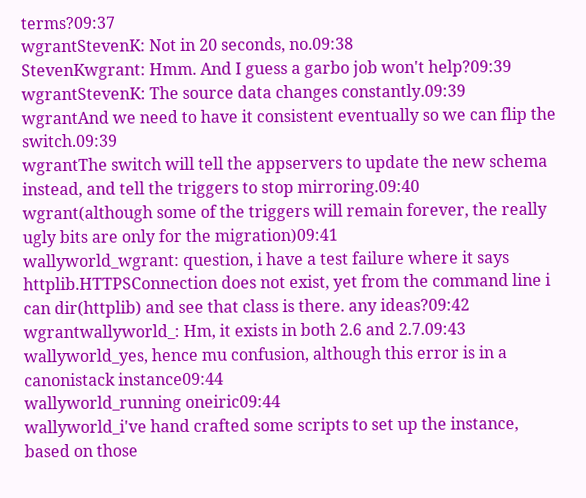terms?09:37
wgrantStevenK: Not in 20 seconds, no.09:38
StevenKwgrant: Hmm. And I guess a garbo job won't help?09:39
wgrantStevenK: The source data changes constantly.09:39
wgrantAnd we need to have it consistent eventually so we can flip the switch.09:39
wgrantThe switch will tell the appservers to update the new schema instead, and tell the triggers to stop mirroring.09:40
wgrant(although some of the triggers will remain forever, the really ugly bits are only for the migration)09:41
wallyworld_wgrant: question, i have a test failure where it says httplib.HTTPSConnection does not exist, yet from the command line i can dir(httplib) and see that class is there. any ideas?09:42
wgrantwallyworld_: Hm, it exists in both 2.6 and 2.7.09:43
wallyworld_yes, hence mu confusion, although this error is in a canonistack instance09:44
wallyworld_running oneiric09:44
wallyworld_i've hand crafted some scripts to set up the instance, based on those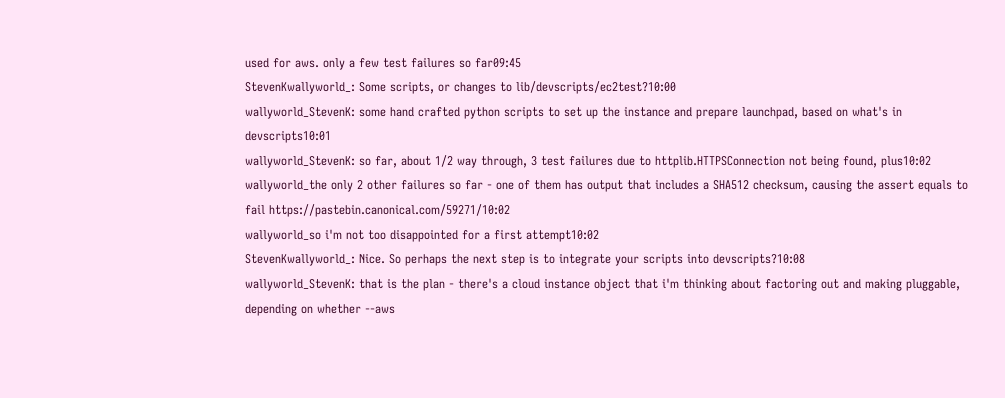used for aws. only a few test failures so far09:45
StevenKwallyworld_: Some scripts, or changes to lib/devscripts/ec2test?10:00
wallyworld_StevenK: some hand crafted python scripts to set up the instance and prepare launchpad, based on what's in devscripts10:01
wallyworld_StevenK: so far, about 1/2 way through, 3 test failures due to httplib.HTTPSConnection not being found, plus10:02
wallyworld_the only 2 other failures so far - one of them has output that includes a SHA512 checksum, causing the assert equals to fail https://pastebin.canonical.com/59271/10:02
wallyworld_so i'm not too disappointed for a first attempt10:02
StevenKwallyworld_: Nice. So perhaps the next step is to integrate your scripts into devscripts?10:08
wallyworld_StevenK: that is the plan - there's a cloud instance object that i'm thinking about factoring out and making pluggable, depending on whether --aws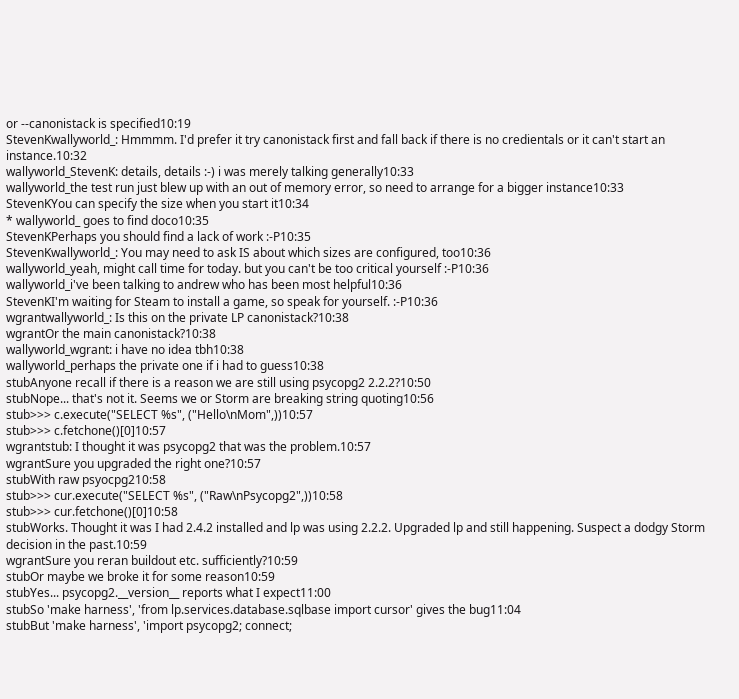or --canonistack is specified10:19
StevenKwallyworld_: Hmmmm. I'd prefer it try canonistack first and fall back if there is no credientals or it can't start an instance.10:32
wallyworld_StevenK: details, details :-) i was merely talking generally10:33
wallyworld_the test run just blew up with an out of memory error, so need to arrange for a bigger instance10:33
StevenKYou can specify the size when you start it10:34
* wallyworld_ goes to find doco10:35
StevenKPerhaps you should find a lack of work :-P10:35
StevenKwallyworld_: You may need to ask IS about which sizes are configured, too10:36
wallyworld_yeah, might call time for today. but you can't be too critical yourself :-P10:36
wallyworld_i've been talking to andrew who has been most helpful10:36
StevenKI'm waiting for Steam to install a game, so speak for yourself. :-P10:36
wgrantwallyworld_: Is this on the private LP canonistack?10:38
wgrantOr the main canonistack?10:38
wallyworld_wgrant: i have no idea tbh10:38
wallyworld_perhaps the private one if i had to guess10:38
stubAnyone recall if there is a reason we are still using psycopg2 2.2.2?10:50
stubNope... that's not it. Seems we or Storm are breaking string quoting10:56
stub>>> c.execute("SELECT %s", ("Hello\nMom",))10:57
stub>>> c.fetchone()[0]10:57
wgrantstub: I thought it was psycopg2 that was the problem.10:57
wgrantSure you upgraded the right one?10:57
stubWith raw psyocpg210:58
stub>>> cur.execute("SELECT %s", ("Raw\nPsycopg2",))10:58
stub>>> cur.fetchone()[0]10:58
stubWorks. Thought it was I had 2.4.2 installed and lp was using 2.2.2. Upgraded lp and still happening. Suspect a dodgy Storm decision in the past.10:59
wgrantSure you reran buildout etc. sufficiently?10:59
stubOr maybe we broke it for some reason10:59
stubYes... psycopg2.__version__ reports what I expect11:00
stubSo 'make harness', 'from lp.services.database.sqlbase import cursor' gives the bug11:04
stubBut 'make harness', 'import psycopg2; connect;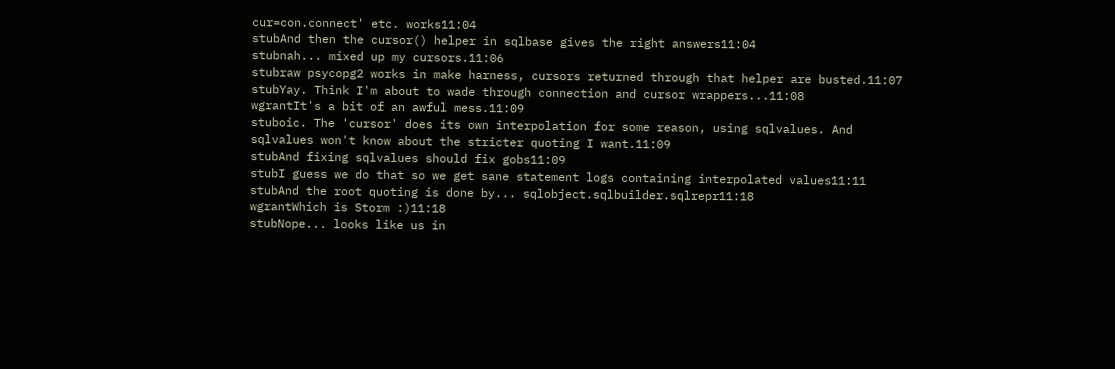cur=con.connect' etc. works11:04
stubAnd then the cursor() helper in sqlbase gives the right answers11:04
stubnah... mixed up my cursors.11:06
stubraw psycopg2 works in make harness, cursors returned through that helper are busted.11:07
stubYay. Think I'm about to wade through connection and cursor wrappers...11:08
wgrantIt's a bit of an awful mess.11:09
stuboic. The 'cursor' does its own interpolation for some reason, using sqlvalues. And sqlvalues won't know about the stricter quoting I want.11:09
stubAnd fixing sqlvalues should fix gobs11:09
stubI guess we do that so we get sane statement logs containing interpolated values11:11
stubAnd the root quoting is done by... sqlobject.sqlbuilder.sqlrepr11:18
wgrantWhich is Storm :)11:18
stubNope... looks like us in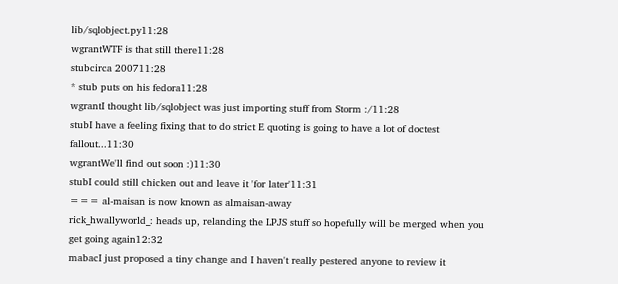lib/sqlobject.py11:28
wgrantWTF is that still there11:28
stubcirca 200711:28
* stub puts on his fedora11:28
wgrantI thought lib/sqlobject was just importing stuff from Storm :/11:28
stubI have a feeling fixing that to do strict E quoting is going to have a lot of doctest fallout...11:30
wgrantWe'll find out soon :)11:30
stubI could still chicken out and leave it 'for later'11:31
=== al-maisan is now known as almaisan-away
rick_hwallyworld_: heads up, relanding the LPJS stuff so hopefully will be merged when you get going again12:32
mabacI just proposed a tiny change and I haven't really pestered anyone to review it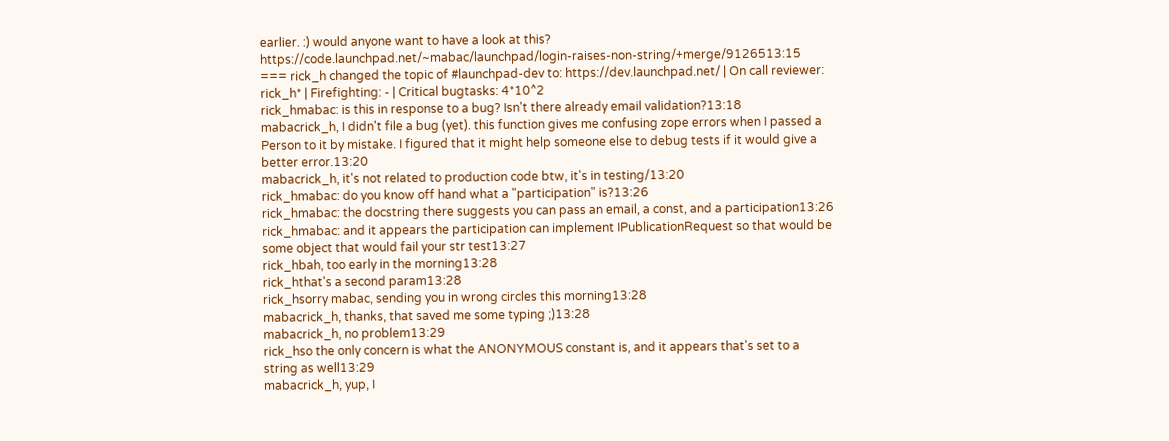earlier. :) would anyone want to have a look at this? https://code.launchpad.net/~mabac/launchpad/login-raises-non-string/+merge/9126513:15
=== rick_h changed the topic of #launchpad-dev to: https://dev.launchpad.net/ | On call reviewer: rick_h* | Firefighting: - | Critical bugtasks: 4*10^2
rick_hmabac: is this in response to a bug? Isn't there already email validation?13:18
mabacrick_h, I didn't file a bug (yet). this function gives me confusing zope errors when I passed a Person to it by mistake. I figured that it might help someone else to debug tests if it would give a better error.13:20
mabacrick_h, it's not related to production code btw, it's in testing/13:20
rick_hmabac: do you know off hand what a "participation" is?13:26
rick_hmabac: the docstring there suggests you can pass an email, a const, and a participation13:26
rick_hmabac: and it appears the participation can implement IPublicationRequest so that would be some object that would fail your str test13:27
rick_hbah, too early in the morning13:28
rick_hthat's a second param13:28
rick_hsorry mabac, sending you in wrong circles this morning13:28
mabacrick_h, thanks, that saved me some typing ;)13:28
mabacrick_h, no problem13:29
rick_hso the only concern is what the ANONYMOUS constant is, and it appears that's set to a string as well13:29
mabacrick_h, yup, I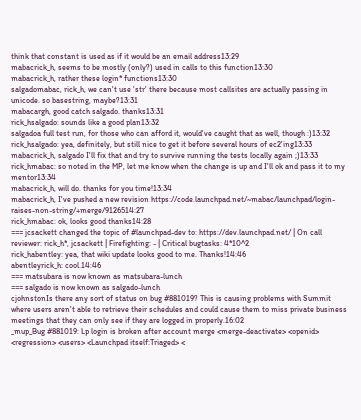think that constant is used as if it would be an email address13:29
mabacrick_h, seems to be mostly (only?) used in calls to this function13:30
mabacrick_h, rather these login* functions13:30
salgadomabac, rick_h, we can't use 'str' there because most callsites are actually passing in unicode. so basestring, maybe?13:31
mabacargh, good catch salgado. thanks13:31
rick_hsalgado: sounds like a good plan13:32
salgadoa full test run, for those who can afford it, would've caught that as well, though :)13:32
rick_hsalgado: yea, definitely, but still nice to get it before several hours of ec2'ing13:33
mabacrick_h, salgado I'll fix that and try to survive running the tests locally again ;)13:33
rick_hmabac: so noted in the MP, let me know when the change is up and I'll ok and pass it to my mentor13:34
mabacrick_h, will do. thanks for you time!13:34
mabacrick_h, I've pushed a new revision https://code.launchpad.net/~mabac/launchpad/login-raises-non-string/+merge/9126514:27
rick_hmabac: ok, looks good thanks14:28
=== jcsackett changed the topic of #launchpad-dev to: https://dev.launchpad.net/ | On call reviewer: rick_h*, jcsackett | Firefighting: - | Critical bugtasks: 4*10^2
rick_habentley: yea, that wiki update looks good to me. Thanks!14:46
abentleyrick_h: cool.14:46
=== matsubara is now known as matsubara-lunch
=== salgado is now known as salgado-lunch
cjohnstonIs there any sort of status on bug #881019? This is causing problems with Summit where users aren't able to retrieve their schedules and could cause them to miss private business meetings that they can only see if they are logged in properly.16:02
_mup_Bug #881019: Lp login is broken after account merge <merge-deactivate> <openid> <regression> <users> <Launchpad itself:Triaged> <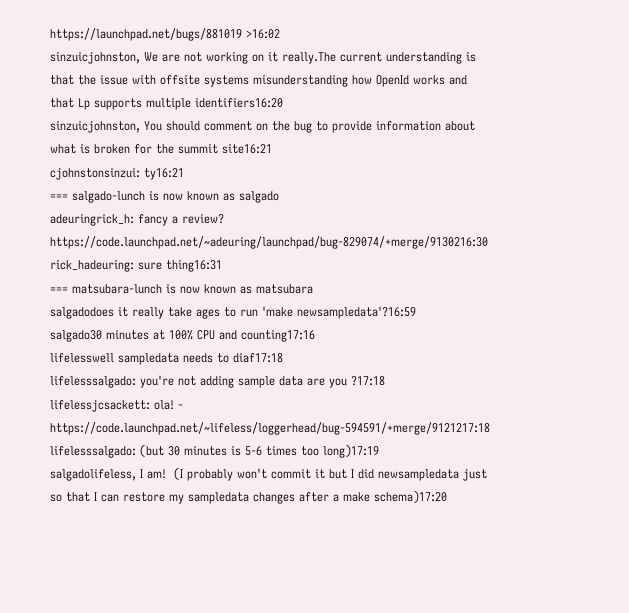https://launchpad.net/bugs/881019 >16:02
sinzuicjohnston, We are not working on it really.The current understanding is that the issue with offsite systems misunderstanding how OpenId works and that Lp supports multiple identifiers16:20
sinzuicjohnston, You should comment on the bug to provide information about what is broken for the summit site16:21
cjohnstonsinzui: ty16:21
=== salgado-lunch is now known as salgado
adeuringrick_h: fancy a review? https://code.launchpad.net/~adeuring/launchpad/bug-829074/+merge/9130216:30
rick_hadeuring: sure thing16:31
=== matsubara-lunch is now known as matsubara
salgadodoes it really take ages to run 'make newsampledata'?16:59
salgado30 minutes at 100% CPU and counting17:16
lifelesswell sampledata needs to diaf17:18
lifelesssalgado: you're not adding sample data are you ?17:18
lifelessjcsackett: ola! - https://code.launchpad.net/~lifeless/loggerhead/bug-594591/+merge/9121217:18
lifelesssalgado: (but 30 minutes is 5-6 times too long)17:19
salgadolifeless, I am!  (I probably won't commit it but I did newsampledata just so that I can restore my sampledata changes after a make schema)17:20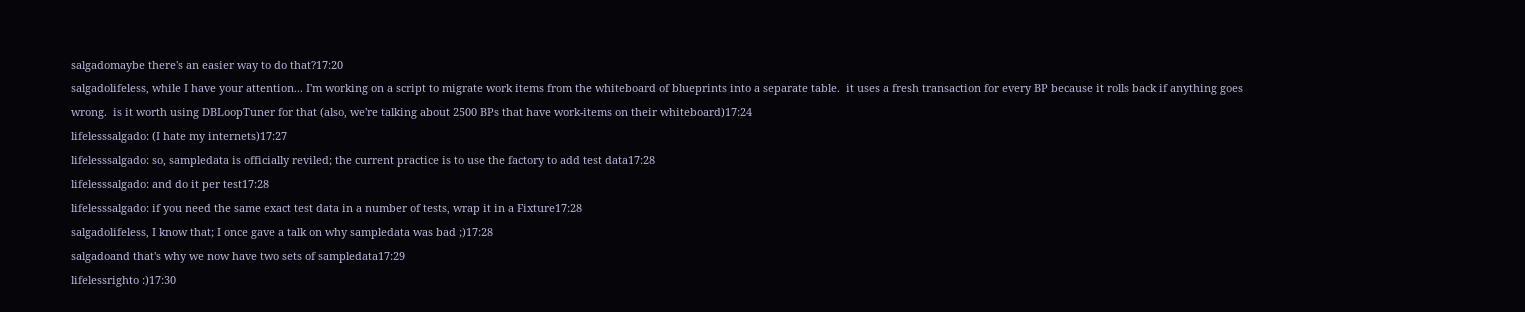salgadomaybe there's an easier way to do that?17:20
salgadolifeless, while I have your attention... I'm working on a script to migrate work items from the whiteboard of blueprints into a separate table.  it uses a fresh transaction for every BP because it rolls back if anything goes wrong.  is it worth using DBLoopTuner for that (also, we're talking about 2500 BPs that have work-items on their whiteboard)17:24
lifelesssalgado: (I hate my internets)17:27
lifelesssalgado: so, sampledata is officially reviled; the current practice is to use the factory to add test data17:28
lifelesssalgado: and do it per test17:28
lifelesssalgado: if you need the same exact test data in a number of tests, wrap it in a Fixture17:28
salgadolifeless, I know that; I once gave a talk on why sampledata was bad ;)17:28
salgadoand that's why we now have two sets of sampledata17:29
lifelessrighto :)17:30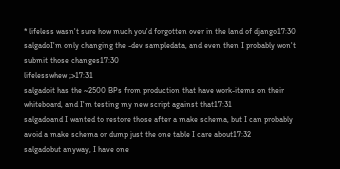* lifeless wasn't sure how much you'd forgotten over in the land of django17:30
salgadoI'm only changing the -dev sampledata, and even then I probably won't submit those changes17:30
lifelesswhew ;>17:31
salgadoit has the ~2500 BPs from production that have work-items on their whiteboard, and I'm testing my new script against that17:31
salgadoand I wanted to restore those after a make schema, but I can probably avoid a make schema or dump just the one table I care about17:32
salgadobut anyway, I have one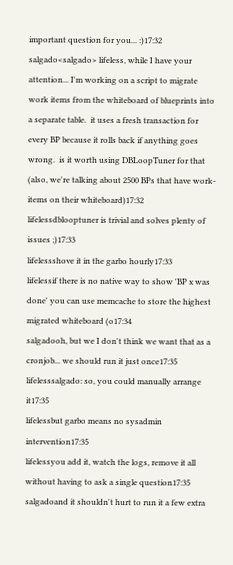important question for you... :)17:32
salgado<salgado> lifeless, while I have your attention... I'm working on a script to migrate work items from the whiteboard of blueprints into a separate table.  it uses a fresh transaction for every BP because it rolls back if anything goes wrong.  is it worth using DBLoopTuner for that (also, we're talking about 2500 BPs that have work-items on their whiteboard)17:32
lifelessdblooptuner is trivial and solves plenty of issues ;)17:33
lifelessshove it in the garbo hourly17:33
lifelessif there is no native way to show 'BP x was done' you can use memcache to store the highest migrated whiteboard (o17:34
salgadooh, but we I don't think we want that as a cronjob... we should run it just once17:35
lifelesssalgado: so, you could manually arrange it17:35
lifelessbut garbo means no sysadmin intervention17:35
lifelessyou add it, watch the logs, remove it all without having to ask a single question17:35
salgadoand it shouldn't hurt to run it a few extra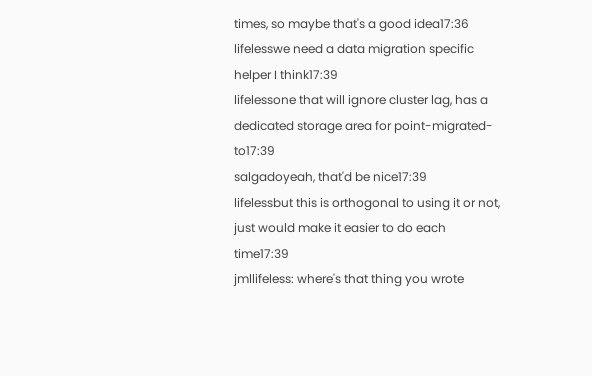times, so maybe that's a good idea17:36
lifelesswe need a data migration specific helper I think17:39
lifelessone that will ignore cluster lag, has a dedicated storage area for point-migrated-to17:39
salgadoyeah, that'd be nice17:39
lifelessbut this is orthogonal to using it or not, just would make it easier to do each time17:39
jmllifeless: where's that thing you wrote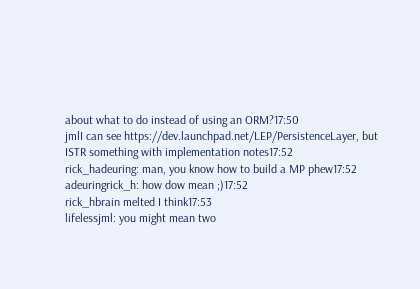about what to do instead of using an ORM?17:50
jmlI can see https://dev.launchpad.net/LEP/PersistenceLayer, but ISTR something with implementation notes17:52
rick_hadeuring: man, you know how to build a MP phew17:52
adeuringrick_h: how dow mean ;)17:52
rick_hbrain melted I think17:53
lifelessjml: you might mean two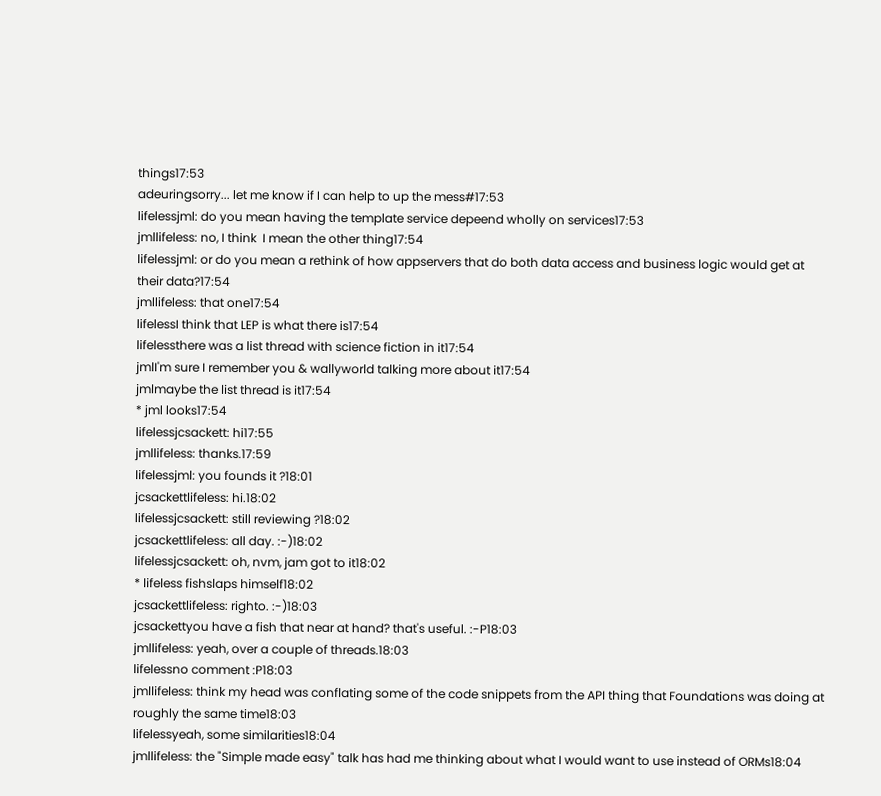things17:53
adeuringsorry... let me know if I can help to up the mess#17:53
lifelessjml: do you mean having the template service depeend wholly on services17:53
jmllifeless: no, I think  I mean the other thing17:54
lifelessjml: or do you mean a rethink of how appservers that do both data access and business logic would get at their data?17:54
jmllifeless: that one17:54
lifelessI think that LEP is what there is17:54
lifelessthere was a list thread with science fiction in it17:54
jmlI'm sure I remember you & wallyworld talking more about it17:54
jmlmaybe the list thread is it17:54
* jml looks17:54
lifelessjcsackett: hi17:55
jmllifeless: thanks.17:59
lifelessjml: you founds it ?18:01
jcsackettlifeless: hi.18:02
lifelessjcsackett: still reviewing ?18:02
jcsackettlifeless: all day. :-)18:02
lifelessjcsackett: oh, nvm, jam got to it18:02
* lifeless fishslaps himself18:02
jcsackettlifeless: righto. :-)18:03
jcsackettyou have a fish that near at hand? that's useful. :-P18:03
jmllifeless: yeah, over a couple of threads.18:03
lifelessno comment :P18:03
jmllifeless: think my head was conflating some of the code snippets from the API thing that Foundations was doing at roughly the same time18:03
lifelessyeah, some similarities18:04
jmllifeless: the "Simple made easy" talk has had me thinking about what I would want to use instead of ORMs18:04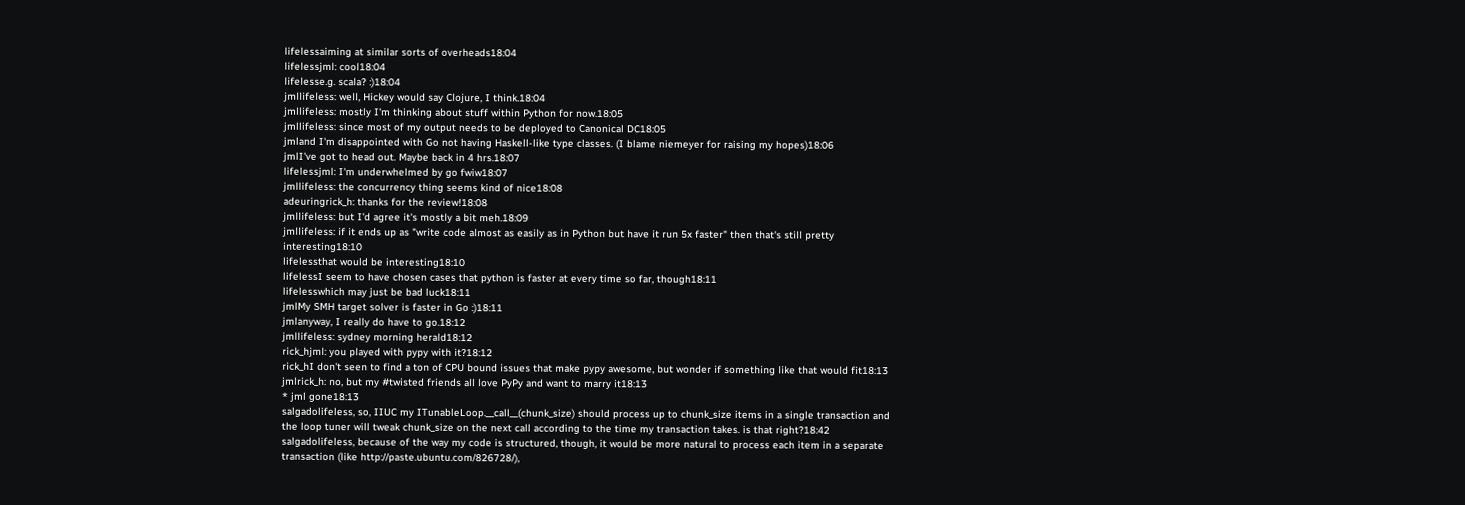lifelessaiming at similar sorts of overheads18:04
lifelessjml: cool18:04
lifelesse.g. scala? :)18:04
jmllifeless: well, Hickey would say Clojure, I think.18:04
jmllifeless: mostly I'm thinking about stuff within Python for now.18:05
jmllifeless: since most of my output needs to be deployed to Canonical DC18:05
jmland I'm disappointed with Go not having Haskell-like type classes. (I blame niemeyer for raising my hopes)18:06
jmlI've got to head out. Maybe back in 4 hrs.18:07
lifelessjml: I'm underwhelmed by go fwiw18:07
jmllifeless: the concurrency thing seems kind of nice18:08
adeuringrick_h: thanks for the review!18:08
jmllifeless: but I'd agree it's mostly a bit meh.18:09
jmllifeless: if it ends up as "write code almost as easily as in Python but have it run 5x faster" then that's still pretty interesting18:10
lifelessthat would be interesting18:10
lifelessI seem to have chosen cases that python is faster at every time so far, though18:11
lifelesswhich may just be bad luck18:11
jmlMy SMH target solver is faster in Go :)18:11
jmlanyway, I really do have to go.18:12
jmllifeless: sydney morning herald18:12
rick_hjml: you played with pypy with it?18:12
rick_hI don't seen to find a ton of CPU bound issues that make pypy awesome, but wonder if something like that would fit18:13
jmlrick_h: no, but my #twisted friends all love PyPy and want to marry it18:13
* jml gone18:13
salgadolifeless, so, IIUC my ITunableLoop.__call__(chunk_size) should process up to chunk_size items in a single transaction and the loop tuner will tweak chunk_size on the next call according to the time my transaction takes. is that right?18:42
salgadolifeless, because of the way my code is structured, though, it would be more natural to process each item in a separate transaction (like http://paste.ubuntu.com/826728/),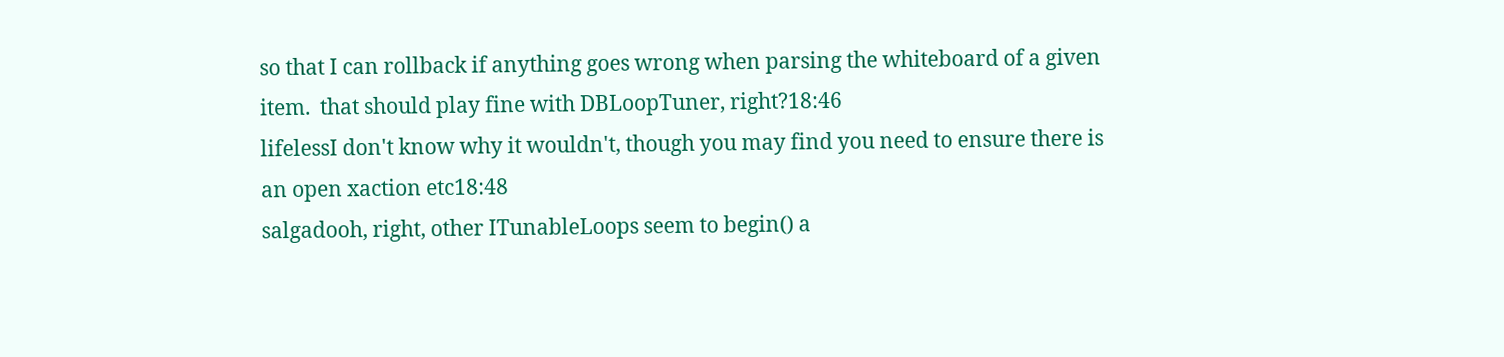so that I can rollback if anything goes wrong when parsing the whiteboard of a given item.  that should play fine with DBLoopTuner, right?18:46
lifelessI don't know why it wouldn't, though you may find you need to ensure there is an open xaction etc18:48
salgadooh, right, other ITunableLoops seem to begin() a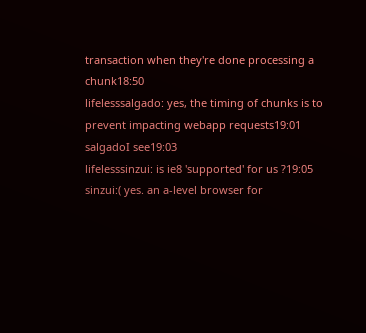transaction when they're done processing a chunk18:50
lifelesssalgado: yes, the timing of chunks is to prevent impacting webapp requests19:01
salgadoI see19:03
lifelesssinzui: is ie8 'supported' for us ?19:05
sinzui:( yes. an a-level browser for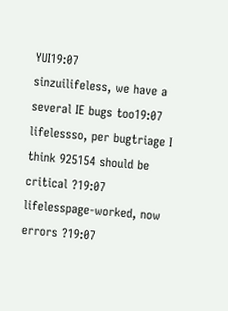YUI19:07
sinzuilifeless, we have a several IE bugs too19:07
lifelessso, per bugtriage I think 925154 should be critical ?19:07
lifelesspage-worked, now errors ?19:07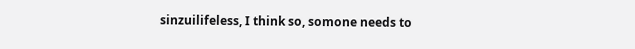sinzuilifeless, I think so, somone needs to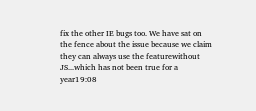fix the other IE bugs too. We have sat on the fence about the issue because we claim they can always use the featurewithout JS...which has not been true for a year19:08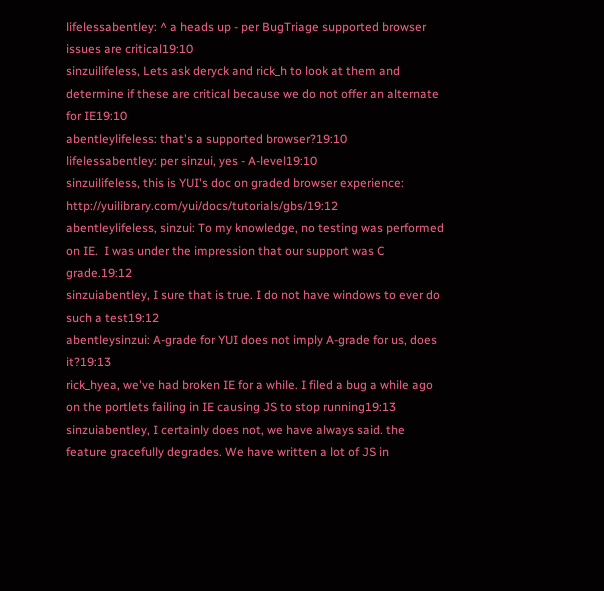lifelessabentley: ^ a heads up - per BugTriage supported browser issues are critical19:10
sinzuilifeless, Lets ask deryck and rick_h to look at them and determine if these are critical because we do not offer an alternate for IE19:10
abentleylifeless: that's a supported browser?19:10
lifelessabentley: per sinzui, yes - A-level19:10
sinzuilifeless, this is YUI's doc on graded browser experience: http://yuilibrary.com/yui/docs/tutorials/gbs/19:12
abentleylifeless, sinzui: To my knowledge, no testing was performed on IE.  I was under the impression that our support was C grade.19:12
sinzuiabentley, I sure that is true. I do not have windows to ever do such a test19:12
abentleysinzui: A-grade for YUI does not imply A-grade for us, does it?19:13
rick_hyea, we've had broken IE for a while. I filed a bug a while ago on the portlets failing in IE causing JS to stop running19:13
sinzuiabentley, I certainly does not, we have always said. the feature gracefully degrades. We have written a lot of JS in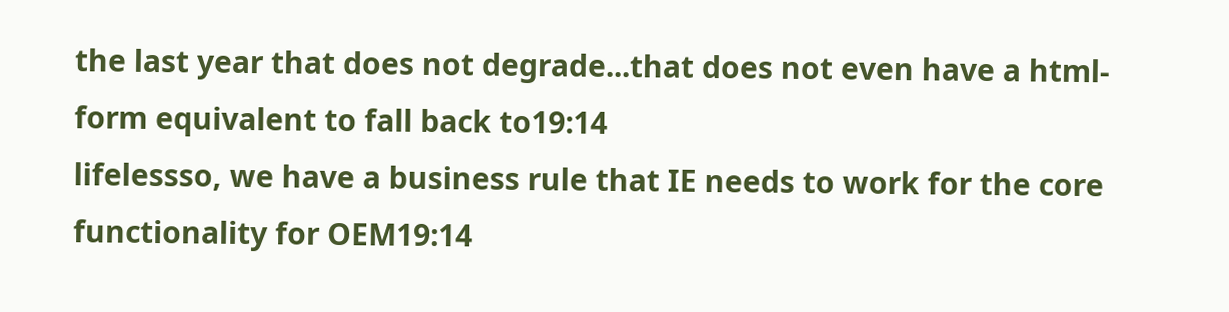the last year that does not degrade...that does not even have a html-form equivalent to fall back to19:14
lifelessso, we have a business rule that IE needs to work for the core functionality for OEM19:14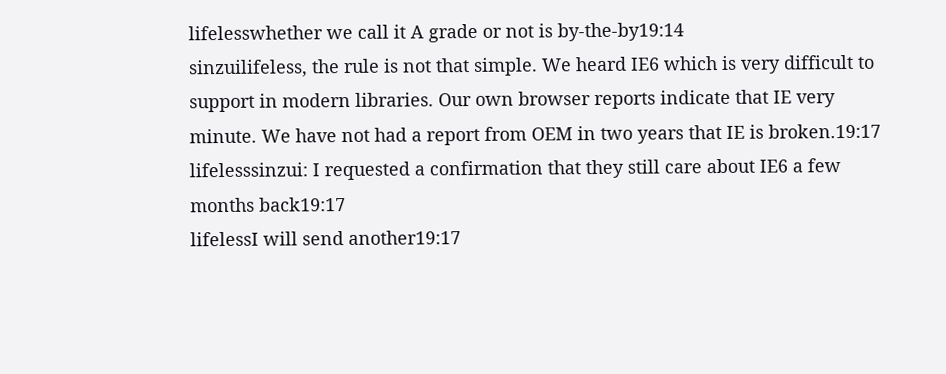lifelesswhether we call it A grade or not is by-the-by19:14
sinzuilifeless, the rule is not that simple. We heard IE6 which is very difficult to support in modern libraries. Our own browser reports indicate that IE very minute. We have not had a report from OEM in two years that IE is broken.19:17
lifelesssinzui: I requested a confirmation that they still care about IE6 a few months back19:17
lifelessI will send another19:17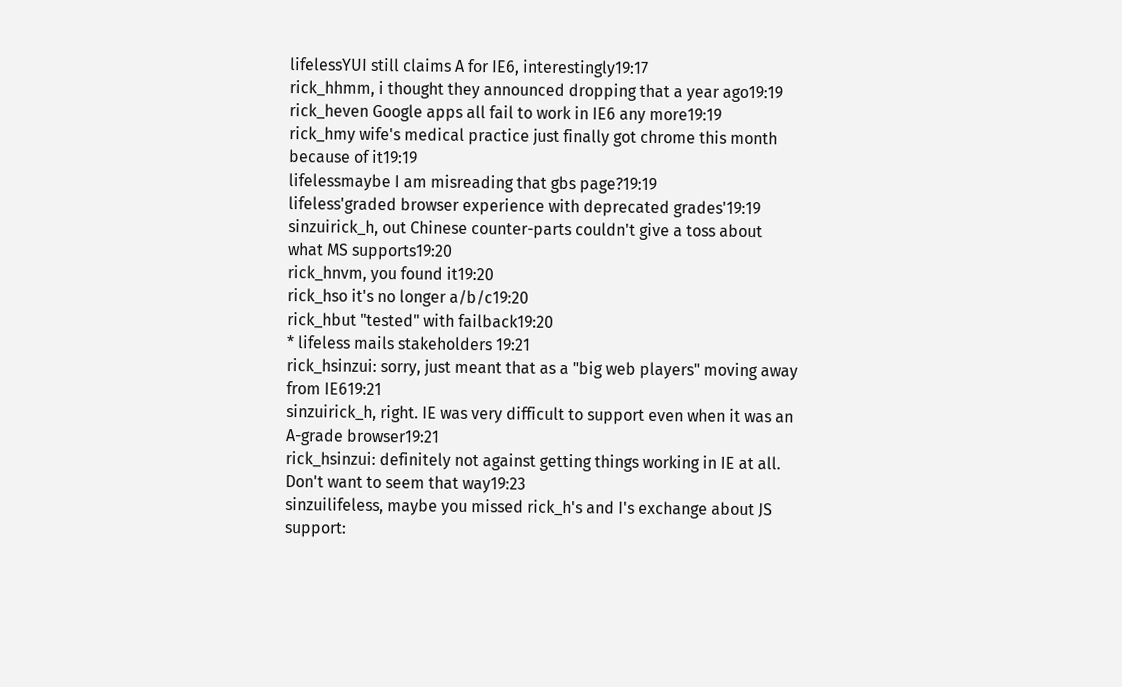lifelessYUI still claims A for IE6, interestingly19:17
rick_hhmm, i thought they announced dropping that a year ago19:19
rick_heven Google apps all fail to work in IE6 any more19:19
rick_hmy wife's medical practice just finally got chrome this month because of it19:19
lifelessmaybe I am misreading that gbs page?19:19
lifeless'graded browser experience with deprecated grades'19:19
sinzuirick_h, out Chinese counter-parts couldn't give a toss about what MS supports19:20
rick_hnvm, you found it19:20
rick_hso it's no longer a/b/c19:20
rick_hbut "tested" with failback19:20
* lifeless mails stakeholders 19:21
rick_hsinzui: sorry, just meant that as a "big web players" moving away from IE619:21
sinzuirick_h, right. IE was very difficult to support even when it was an A-grade browser19:21
rick_hsinzui: definitely not against getting things working in IE at all. Don't want to seem that way19:23
sinzuilifeless, maybe you missed rick_h's and I's exchange about JS support: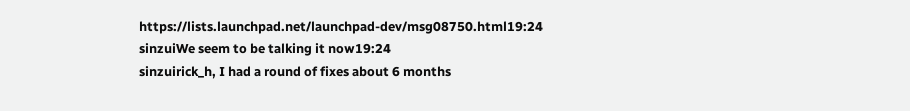https://lists.launchpad.net/launchpad-dev/msg08750.html19:24
sinzuiWe seem to be talking it now19:24
sinzuirick_h, I had a round of fixes about 6 months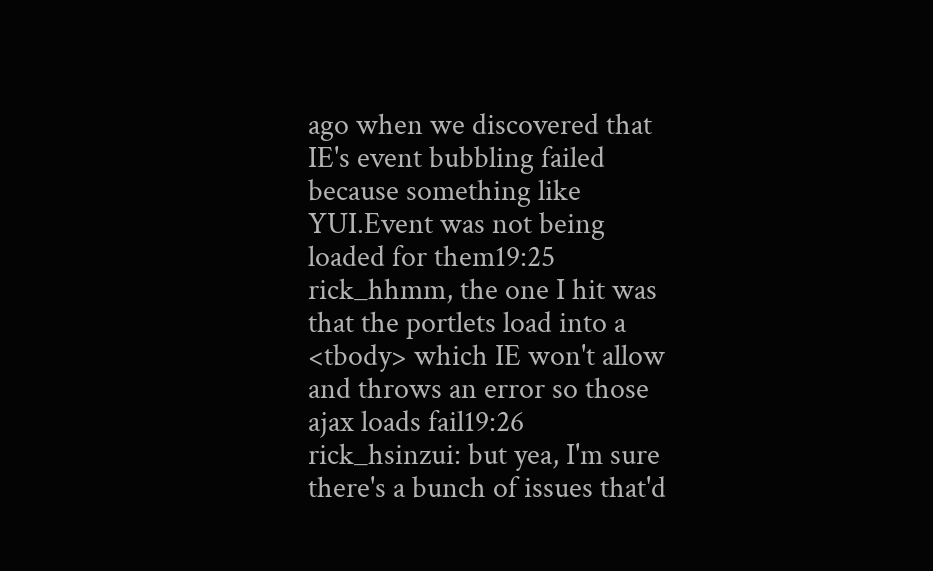ago when we discovered that IE's event bubbling failed because something like YUI.Event was not being loaded for them19:25
rick_hhmm, the one I hit was that the portlets load into a <tbody> which IE won't allow and throws an error so those ajax loads fail19:26
rick_hsinzui: but yea, I'm sure there's a bunch of issues that'd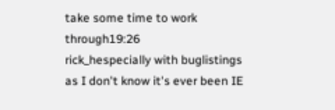take some time to work through19:26
rick_hespecially with buglistings as I don't know it's ever been IE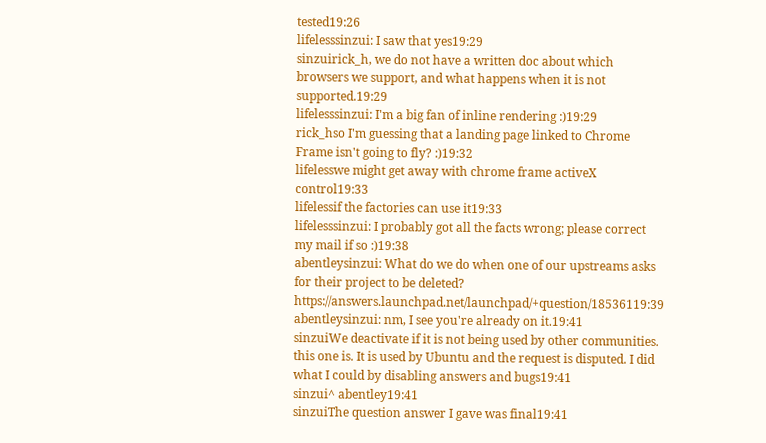tested19:26
lifelesssinzui: I saw that yes19:29
sinzuirick_h, we do not have a written doc about which browsers we support, and what happens when it is not supported.19:29
lifelesssinzui: I'm a big fan of inline rendering :)19:29
rick_hso I'm guessing that a landing page linked to Chrome Frame isn't going to fly? :)19:32
lifelesswe might get away with chrome frame activeX control19:33
lifelessif the factories can use it19:33
lifelesssinzui: I probably got all the facts wrong; please correct my mail if so :)19:38
abentleysinzui: What do we do when one of our upstreams asks for their project to be deleted? https://answers.launchpad.net/launchpad/+question/18536119:39
abentleysinzui: nm, I see you're already on it.19:41
sinzuiWe deactivate if it is not being used by other communities. this one is. It is used by Ubuntu and the request is disputed. I did what I could by disabling answers and bugs19:41
sinzui^ abentley19:41
sinzuiThe question answer I gave was final19:41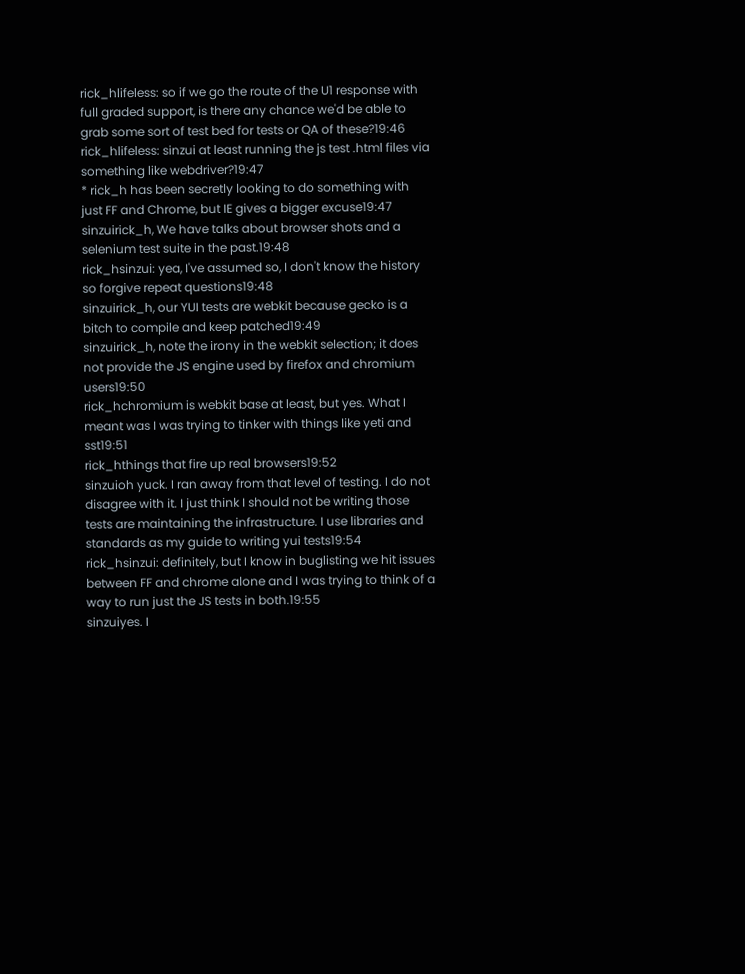rick_hlifeless: so if we go the route of the U1 response with full graded support, is there any chance we'd be able to grab some sort of test bed for tests or QA of these?19:46
rick_hlifeless: sinzui at least running the js test .html files via something like webdriver?19:47
* rick_h has been secretly looking to do something with just FF and Chrome, but IE gives a bigger excuse19:47
sinzuirick_h, We have talks about browser shots and a selenium test suite in the past.19:48
rick_hsinzui: yea, I've assumed so, I don't know the history so forgive repeat questions19:48
sinzuirick_h, our YUI tests are webkit because gecko is a bitch to compile and keep patched19:49
sinzuirick_h, note the irony in the webkit selection; it does not provide the JS engine used by firefox and chromium users19:50
rick_hchromium is webkit base at least, but yes. What I meant was I was trying to tinker with things like yeti and sst19:51
rick_hthings that fire up real browsers19:52
sinzuioh yuck. I ran away from that level of testing. I do not disagree with it. I just think I should not be writing those tests are maintaining the infrastructure. I use libraries and standards as my guide to writing yui tests19:54
rick_hsinzui: definitely, but I know in buglisting we hit issues between FF and chrome alone and I was trying to think of a way to run just the JS tests in both.19:55
sinzuiyes. I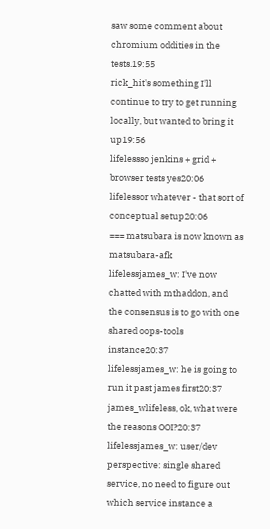saw some comment about chromium oddities in the tests.19:55
rick_hit's something I'll continue to try to get running locally, but wanted to bring it up19:56
lifelessso jenkins + grid + browser tests yes20:06
lifelessor whatever - that sort of conceptual setup20:06
=== matsubara is now known as matsubara-afk
lifelessjames_w: I've now chatted with mthaddon, and the consensus is to go with one shared oops-tools instance20:37
lifelessjames_w: he is going to run it past james first20:37
james_wlifeless, ok, what were the reasons OOI?20:37
lifelessjames_w: user/dev perspective: single shared service, no need to figure out which service instance a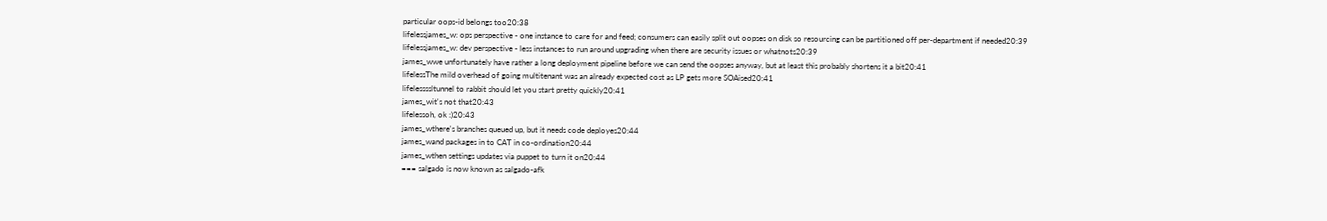particular oops-id belongs too20:38
lifelessjames_w: ops perspective - one instance to care for and feed; consumers can easily split out oopses on disk so resourcing can be partitioned off per-department if needed20:39
lifelessjames_w: dev perspective - less instances to run around upgrading when there are security issues or whatnots20:39
james_wwe unfortunately have rather a long deployment pipeline before we can send the oopses anyway, but at least this probably shortens it a bit20:41
lifelessThe mild overhead of going multitenant was an already expected cost as LP gets more SOAised20:41
lifelessssltunnel to rabbit should let you start pretty quickly20:41
james_wit's not that20:43
lifelessoh, ok :)20:43
james_wthere's branches queued up, but it needs code deployes20:44
james_wand packages in to CAT in co-ordination20:44
james_wthen settings updates via puppet to turn it on20:44
=== salgado is now known as salgado-afk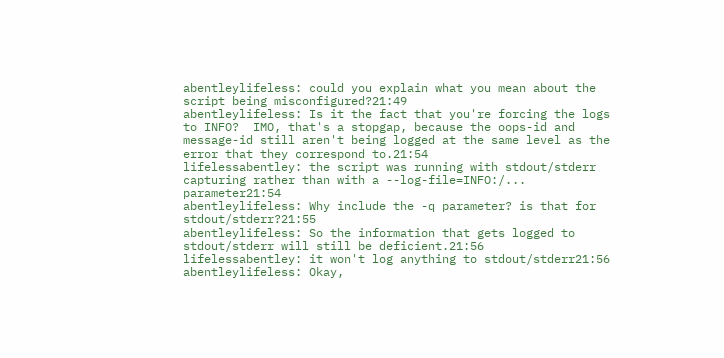abentleylifeless: could you explain what you mean about the script being misconfigured?21:49
abentleylifeless: Is it the fact that you're forcing the logs to INFO?  IMO, that's a stopgap, because the oops-id and message-id still aren't being logged at the same level as the error that they correspond to.21:54
lifelessabentley: the script was running with stdout/stderr capturing rather than with a --log-file=INFO:/... parameter21:54
abentleylifeless: Why include the -q parameter? is that for stdout/stderr?21:55
abentleylifeless: So the information that gets logged to stdout/stderr will still be deficient.21:56
lifelessabentley: it won't log anything to stdout/stderr21:56
abentleylifeless: Okay,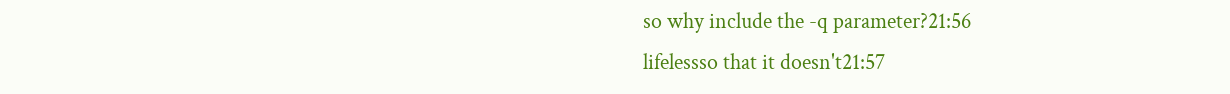so why include the -q parameter?21:56
lifelessso that it doesn't21:57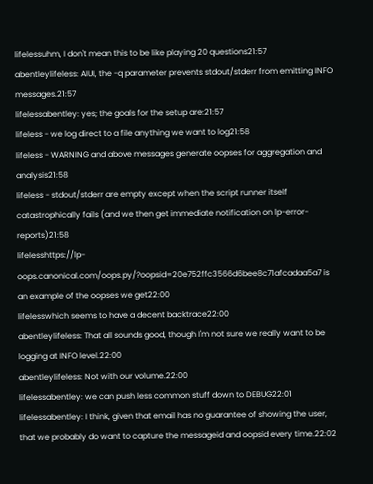lifelessuhm, I don't mean this to be like playing 20 questions21:57
abentleylifeless: AIUI, the -q parameter prevents stdout/stderr from emitting INFO messages.21:57
lifelessabentley: yes; the goals for the setup are:21:57
lifeless - we log direct to a file anything we want to log21:58
lifeless - WARNING and above messages generate oopses for aggregation and analysis21:58
lifeless - stdout/stderr are empty except when the script runner itself catastrophically fails (and we then get immediate notification on lp-error-reports)21:58
lifelesshttps://lp-oops.canonical.com/oops.py/?oopsid=20e752ffc3566d6bee8c71afcadaa5a7 is an example of the oopses we get22:00
lifelesswhich seems to have a decent backtrace22:00
abentleylifeless: That all sounds good, though I'm not sure we really want to be logging at INFO level.22:00
abentleylifeless: Not with our volume.22:00
lifelessabentley: we can push less common stuff down to DEBUG22:01
lifelessabentley: I think, given that email has no guarantee of showing the user, that we probably do want to capture the messageid and oopsid every time.22:02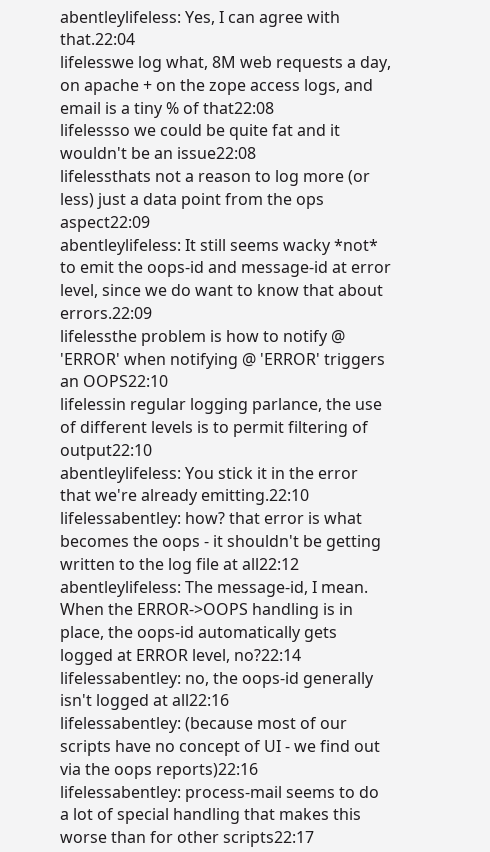abentleylifeless: Yes, I can agree with that.22:04
lifelesswe log what, 8M web requests a day, on apache + on the zope access logs, and email is a tiny % of that22:08
lifelessso we could be quite fat and it wouldn't be an issue22:08
lifelessthats not a reason to log more (or less) just a data point from the ops aspect22:09
abentleylifeless: It still seems wacky *not* to emit the oops-id and message-id at error level, since we do want to know that about errors.22:09
lifelessthe problem is how to notify @ 'ERROR' when notifying @ 'ERROR' triggers an OOPS22:10
lifelessin regular logging parlance, the use of different levels is to permit filtering of output22:10
abentleylifeless: You stick it in the error that we're already emitting.22:10
lifelessabentley: how? that error is what becomes the oops - it shouldn't be getting written to the log file at all22:12
abentleylifeless: The message-id, I mean.  When the ERROR->OOPS handling is in place, the oops-id automatically gets logged at ERROR level, no?22:14
lifelessabentley: no, the oops-id generally isn't logged at all22:16
lifelessabentley: (because most of our scripts have no concept of UI - we find out via the oops reports)22:16
lifelessabentley: process-mail seems to do a lot of special handling that makes this worse than for other scripts22:17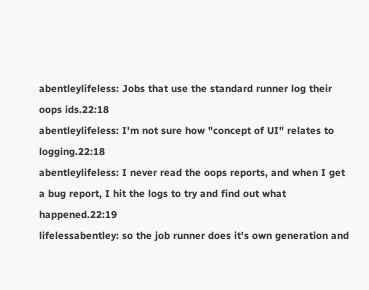abentleylifeless: Jobs that use the standard runner log their oops ids.22:18
abentleylifeless: I'm not sure how "concept of UI" relates to logging.22:18
abentleylifeless: I never read the oops reports, and when I get a bug report, I hit the logs to try and find out what happened.22:19
lifelessabentley: so the job runner does it's own generation and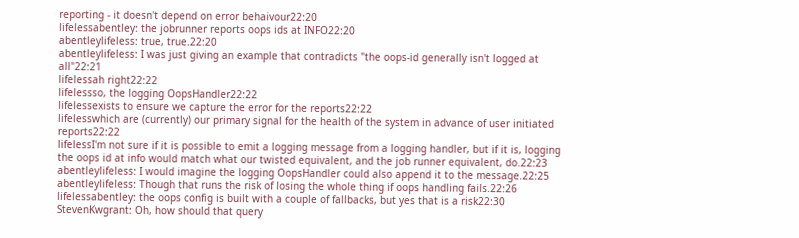reporting - it doesn't depend on error behaivour22:20
lifelessabentley: the jobrunner reports oops ids at INFO22:20
abentleylifeless: true, true.22:20
abentleylifeless: I was just giving an example that contradicts "the oops-id generally isn't logged at all"22:21
lifelessah right22:22
lifelessso, the logging OopsHandler22:22
lifelessexists to ensure we capture the error for the reports22:22
lifelesswhich are (currently) our primary signal for the health of the system in advance of user initiated reports22:22
lifelessI'm not sure if it is possible to emit a logging message from a logging handler, but if it is, logging the oops id at info would match what our twisted equivalent, and the job runner equivalent, do.22:23
abentleylifeless: I would imagine the logging OopsHandler could also append it to the message.22:25
abentleylifeless: Though that runs the risk of losing the whole thing if oops handling fails.22:26
lifelessabentley: the oops config is built with a couple of fallbacks, but yes that is a risk22:30
StevenKwgrant: Oh, how should that query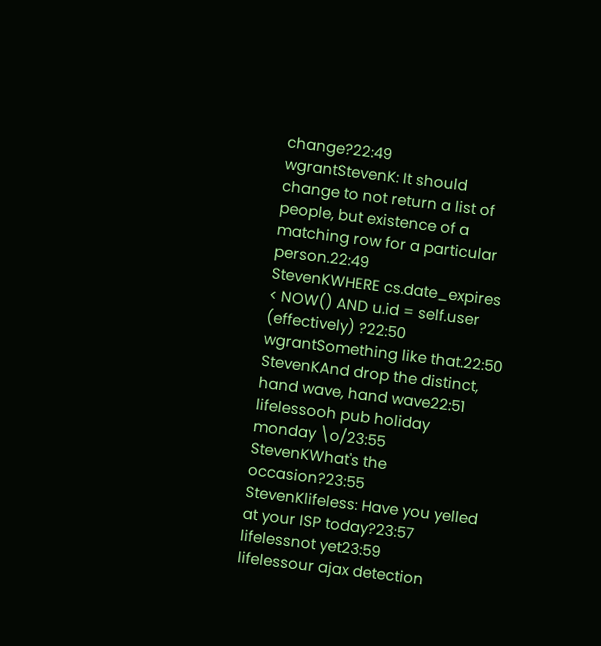change?22:49
wgrantStevenK: It should change to not return a list of people, but existence of a matching row for a particular person.22:49
StevenKWHERE cs.date_expires < NOW() AND u.id = self.user (effectively) ?22:50
wgrantSomething like that.22:50
StevenKAnd drop the distinct, hand wave, hand wave22:51
lifelessooh pub holiday monday \o/23:55
StevenKWhat's the occasion?23:55
StevenKlifeless: Have you yelled at your ISP today?23:57
lifelessnot yet23:59
lifelessour ajax detection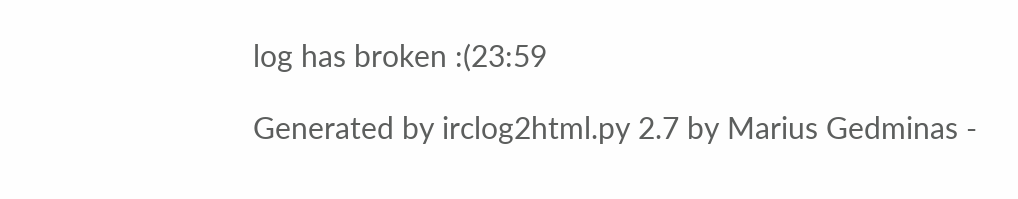log has broken :(23:59

Generated by irclog2html.py 2.7 by Marius Gedminas -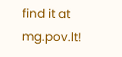find it at mg.pov.lt!